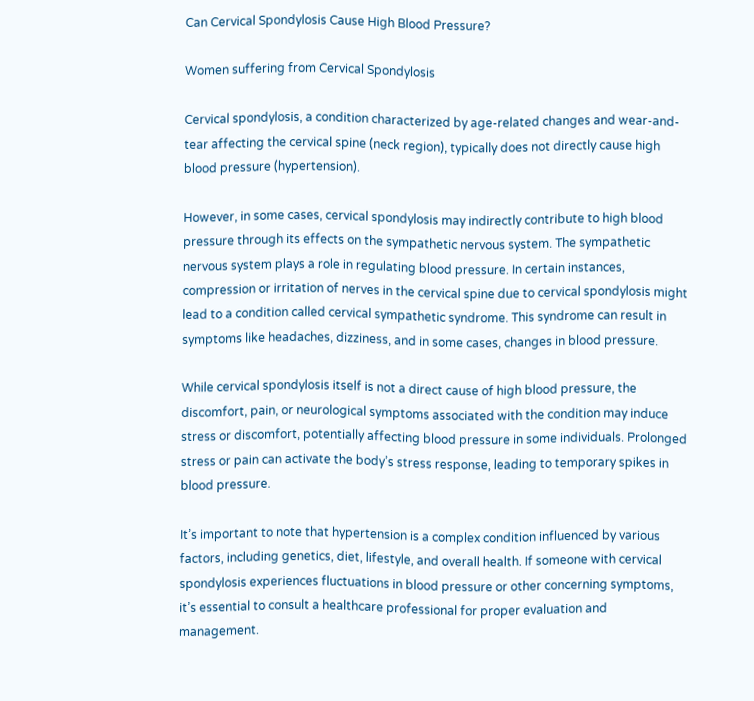Can Cervical Spondylosis Cause High Blood Pressure?

Women suffering from Cervical Spondylosis

Cervical spondylosis, a condition characterized by age-related changes and wear-and-tear affecting the cervical spine (neck region), typically does not directly cause high blood pressure (hypertension).

However, in some cases, cervical spondylosis may indirectly contribute to high blood pressure through its effects on the sympathetic nervous system. The sympathetic nervous system plays a role in regulating blood pressure. In certain instances, compression or irritation of nerves in the cervical spine due to cervical spondylosis might lead to a condition called cervical sympathetic syndrome. This syndrome can result in symptoms like headaches, dizziness, and in some cases, changes in blood pressure.

While cervical spondylosis itself is not a direct cause of high blood pressure, the discomfort, pain, or neurological symptoms associated with the condition may induce stress or discomfort, potentially affecting blood pressure in some individuals. Prolonged stress or pain can activate the body’s stress response, leading to temporary spikes in blood pressure.

It’s important to note that hypertension is a complex condition influenced by various factors, including genetics, diet, lifestyle, and overall health. If someone with cervical spondylosis experiences fluctuations in blood pressure or other concerning symptoms, it’s essential to consult a healthcare professional for proper evaluation and management.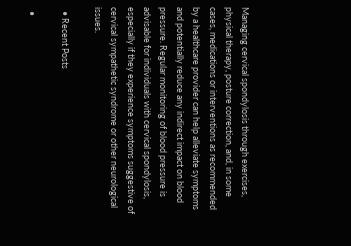Managing cervical spondylosis through exercises, physical therapy, posture correction, and, in some cases, medications or interventions as recommended by a healthcare provider can help alleviate symptoms and potentially reduce any indirect impact on blood pressure. Regular monitoring of blood pressure is advisable for individuals with cervical spondylosis, especially if they experience symptoms suggestive of cervical sympathetic syndrome or other neurological issues.

  • Recent Posts

  •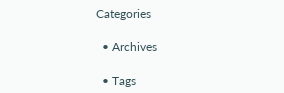Categories

  • Archives

  • Tags